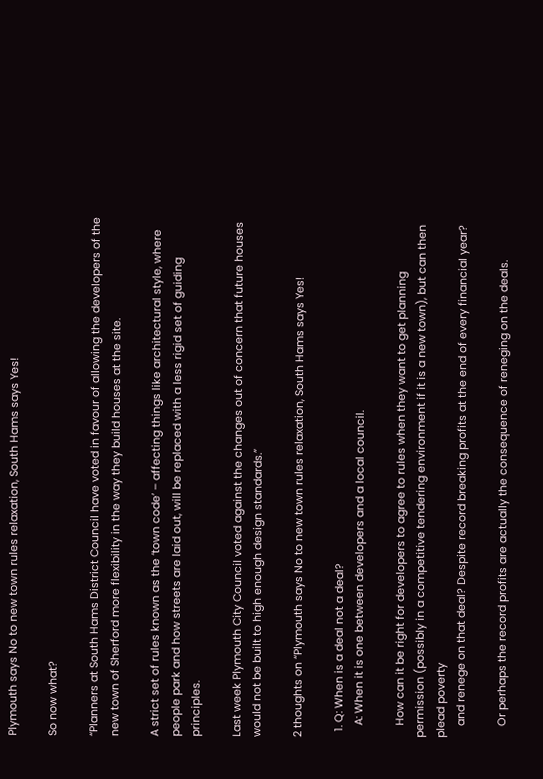Plymouth says No to new town rules relaxation, South Hams says Yes!

So now what?

“Planners at South Hams District Council have voted in favour of allowing the developers of the new town of Sherford more flexibility in the way they build houses at the site.

A strict set of rules known as the ‘town code’ – affecting things like architectural style, where people park and how streets are laid out, will be replaced with a less rigid set of guiding principles.

Last week Plymouth City Council voted against the changes out of concern that future houses would not be built to high enough design standards.”

2 thoughts on “Plymouth says No to new town rules relaxation, South Hams says Yes!

  1. Q: When is a deal not a deal?
    A: When it is one between developers and a local council.

    How can it be right for developers to agree to rules when they want to get planning permission (possibly in a competitive tendering environment if it is a new town), but can then plead poverty
    and renege on that deal? Despite record breaking profits at the end of every financial year?

    Or perhaps the record profits are actually the consequence of reneging on the deals.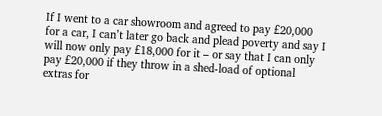If I went to a car showroom and agreed to pay £20,000 for a car, I can’t later go back and plead poverty and say I will now only pay £18,000 for it – or say that I can only pay £20,000 if they throw in a shed-load of optional extras for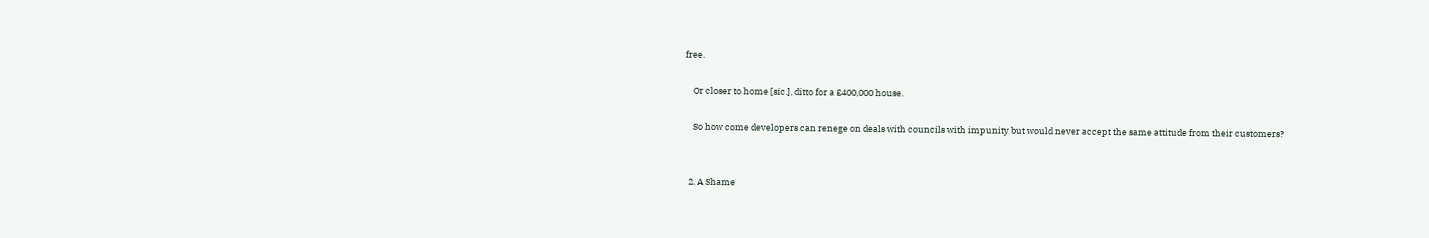free.

    Or closer to home [sic.], ditto for a £400,000 house.

    So how come developers can renege on deals with councils with impunity but would never accept the same attitude from their customers?


  2. A Shame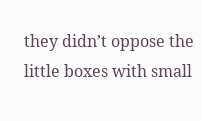they didn’t oppose the little boxes with small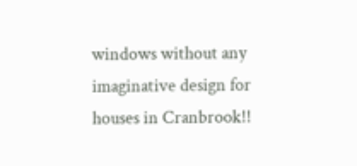windows without any imaginative design for houses in Cranbrook!!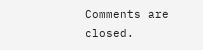Comments are closed.